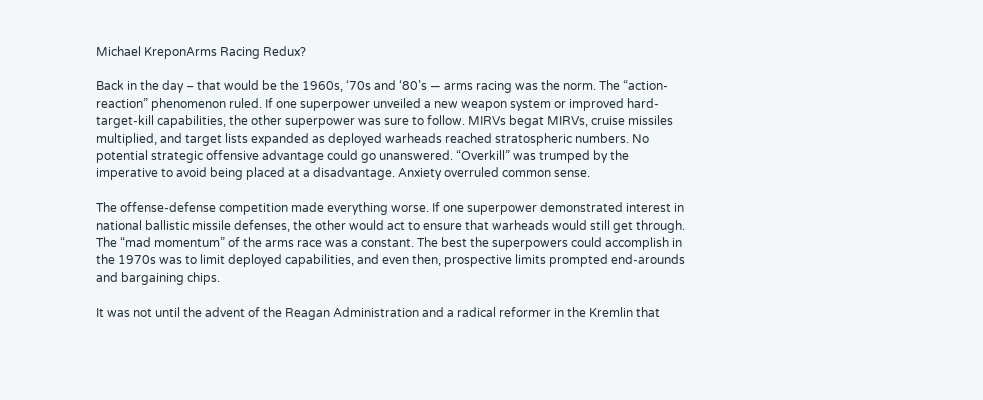Michael KreponArms Racing Redux?

Back in the day – that would be the 1960s, ‘70s and ‘80’s — arms racing was the norm. The “action-reaction” phenomenon ruled. If one superpower unveiled a new weapon system or improved hard-target-kill capabilities, the other superpower was sure to follow. MIRVs begat MIRVs, cruise missiles multiplied, and target lists expanded as deployed warheads reached stratospheric numbers. No potential strategic offensive advantage could go unanswered. “Overkill” was trumped by the imperative to avoid being placed at a disadvantage. Anxiety overruled common sense.

The offense-defense competition made everything worse. If one superpower demonstrated interest in national ballistic missile defenses, the other would act to ensure that warheads would still get through. The “mad momentum” of the arms race was a constant. The best the superpowers could accomplish in the 1970s was to limit deployed capabilities, and even then, prospective limits prompted end-arounds and bargaining chips.

It was not until the advent of the Reagan Administration and a radical reformer in the Kremlin that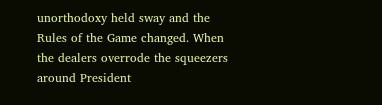unorthodoxy held sway and the Rules of the Game changed. When the dealers overrode the squeezers around President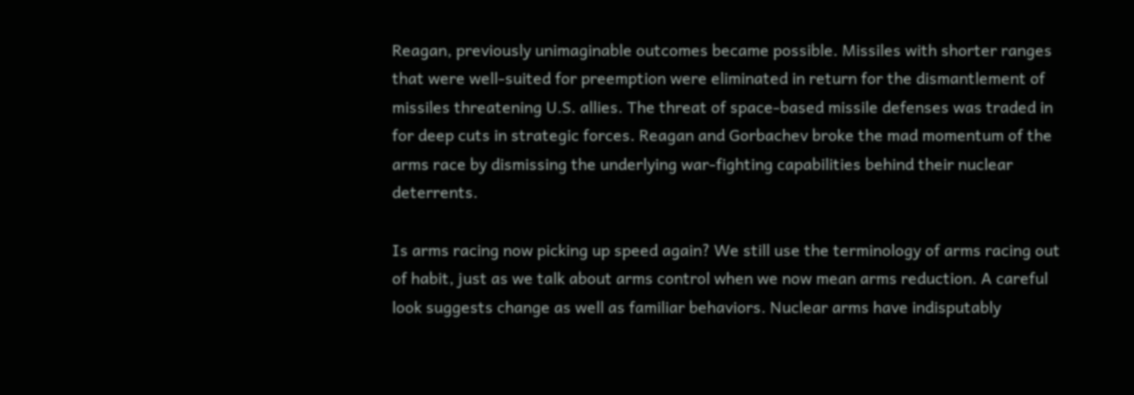Reagan, previously unimaginable outcomes became possible. Missiles with shorter ranges that were well-suited for preemption were eliminated in return for the dismantlement of missiles threatening U.S. allies. The threat of space-based missile defenses was traded in for deep cuts in strategic forces. Reagan and Gorbachev broke the mad momentum of the arms race by dismissing the underlying war-fighting capabilities behind their nuclear deterrents.

Is arms racing now picking up speed again? We still use the terminology of arms racing out of habit, just as we talk about arms control when we now mean arms reduction. A careful look suggests change as well as familiar behaviors. Nuclear arms have indisputably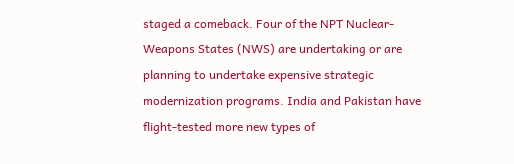staged a comeback. Four of the NPT Nuclear-Weapons States (NWS) are undertaking or are planning to undertake expensive strategic modernization programs. India and Pakistan have flight-tested more new types of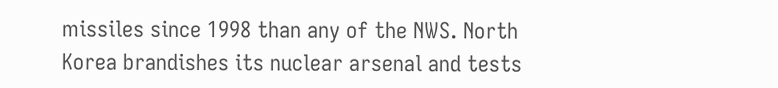missiles since 1998 than any of the NWS. North Korea brandishes its nuclear arsenal and tests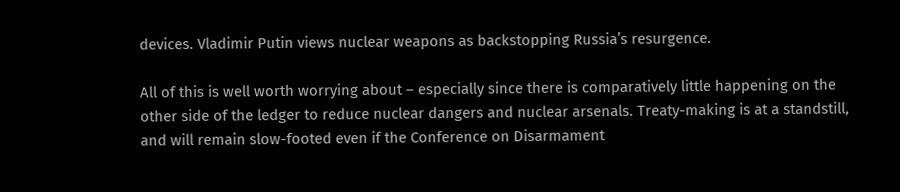devices. Vladimir Putin views nuclear weapons as backstopping Russia’s resurgence.

All of this is well worth worrying about – especially since there is comparatively little happening on the other side of the ledger to reduce nuclear dangers and nuclear arsenals. Treaty-making is at a standstill, and will remain slow-footed even if the Conference on Disarmament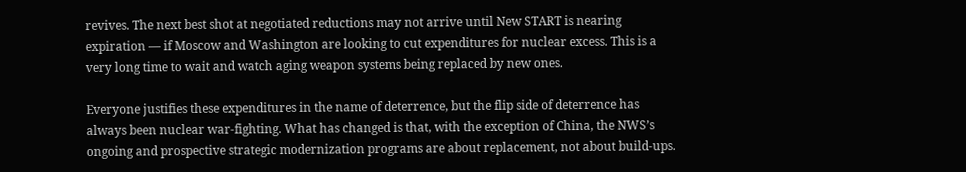revives. The next best shot at negotiated reductions may not arrive until New START is nearing expiration — if Moscow and Washington are looking to cut expenditures for nuclear excess. This is a very long time to wait and watch aging weapon systems being replaced by new ones.

Everyone justifies these expenditures in the name of deterrence, but the flip side of deterrence has always been nuclear war-fighting. What has changed is that, with the exception of China, the NWS’s ongoing and prospective strategic modernization programs are about replacement, not about build-ups.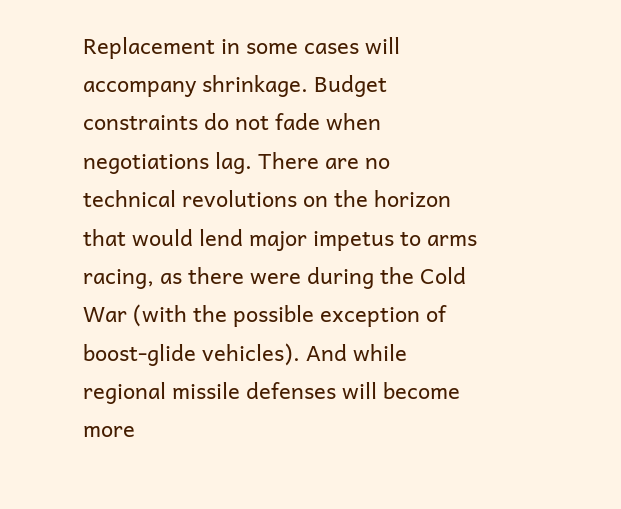Replacement in some cases will accompany shrinkage. Budget constraints do not fade when negotiations lag. There are no technical revolutions on the horizon that would lend major impetus to arms racing, as there were during the Cold War (with the possible exception of boost-glide vehicles). And while regional missile defenses will become more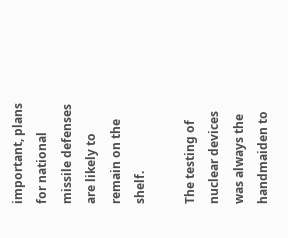important, plans for national missile defenses are likely to remain on the shelf.

The testing of nuclear devices was always the handmaiden to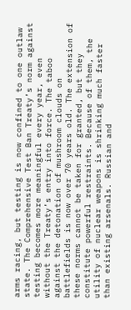arms racing, but testing is now confined to one outlaw state. The Comprehensive Test Ban Treaty’s norm against testing becomes more meaningful every year, even without the Treaty’s entry into force. The taboo against the detonation of mushroom clouds on battlefields is now over 70 years old. The extension of these norms cannot be taken for granted, but they constitute powerful restraints. Because of them, the utility of nuclear weapons is shrinking much faster than existing arsenals. Russian and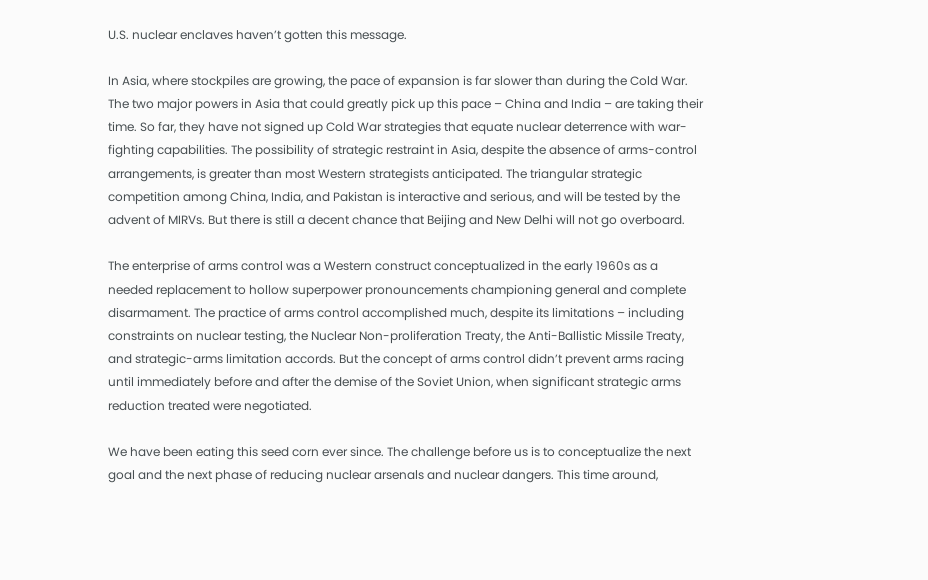U.S. nuclear enclaves haven’t gotten this message.

In Asia, where stockpiles are growing, the pace of expansion is far slower than during the Cold War. The two major powers in Asia that could greatly pick up this pace – China and India – are taking their time. So far, they have not signed up Cold War strategies that equate nuclear deterrence with war-fighting capabilities. The possibility of strategic restraint in Asia, despite the absence of arms-control arrangements, is greater than most Western strategists anticipated. The triangular strategic competition among China, India, and Pakistan is interactive and serious, and will be tested by the advent of MIRVs. But there is still a decent chance that Beijing and New Delhi will not go overboard.

The enterprise of arms control was a Western construct conceptualized in the early 1960s as a needed replacement to hollow superpower pronouncements championing general and complete disarmament. The practice of arms control accomplished much, despite its limitations – including constraints on nuclear testing, the Nuclear Non-proliferation Treaty, the Anti-Ballistic Missile Treaty, and strategic-arms limitation accords. But the concept of arms control didn’t prevent arms racing until immediately before and after the demise of the Soviet Union, when significant strategic arms reduction treated were negotiated.

We have been eating this seed corn ever since. The challenge before us is to conceptualize the next goal and the next phase of reducing nuclear arsenals and nuclear dangers. This time around,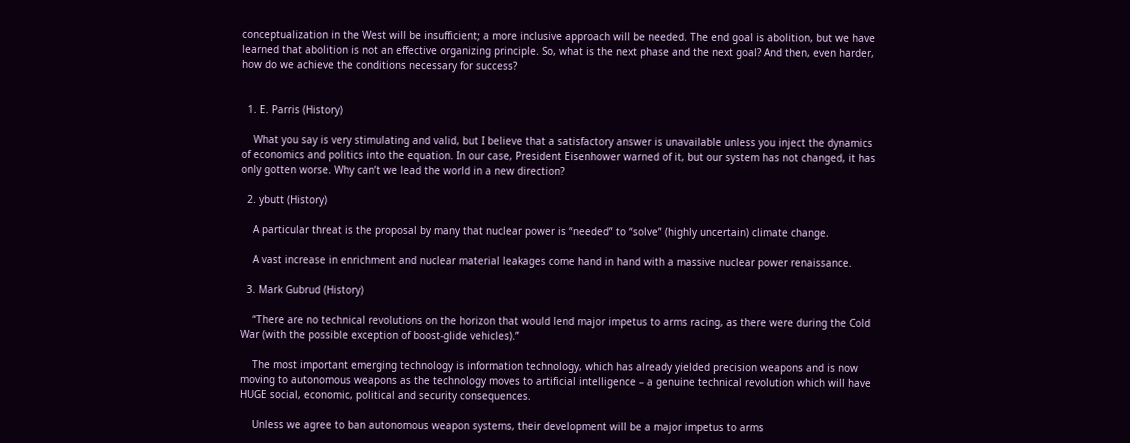conceptualization in the West will be insufficient; a more inclusive approach will be needed. The end goal is abolition, but we have learned that abolition is not an effective organizing principle. So, what is the next phase and the next goal? And then, even harder, how do we achieve the conditions necessary for success?


  1. E. Parris (History)

    What you say is very stimulating and valid, but I believe that a satisfactory answer is unavailable unless you inject the dynamics of economics and politics into the equation. In our case, President Eisenhower warned of it, but our system has not changed, it has only gotten worse. Why can’t we lead the world in a new direction?

  2. ybutt (History)

    A particular threat is the proposal by many that nuclear power is “needed” to “solve” (highly uncertain) climate change.

    A vast increase in enrichment and nuclear material leakages come hand in hand with a massive nuclear power renaissance.

  3. Mark Gubrud (History)

    “There are no technical revolutions on the horizon that would lend major impetus to arms racing, as there were during the Cold War (with the possible exception of boost-glide vehicles).”

    The most important emerging technology is information technology, which has already yielded precision weapons and is now moving to autonomous weapons as the technology moves to artificial intelligence – a genuine technical revolution which will have HUGE social, economic, political and security consequences.

    Unless we agree to ban autonomous weapon systems, their development will be a major impetus to arms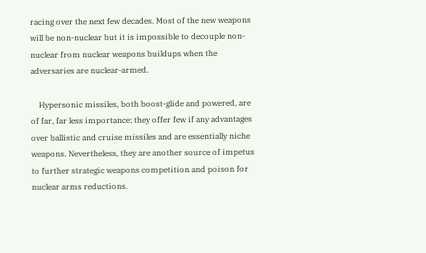racing over the next few decades. Most of the new weapons will be non-nuclear but it is impossible to decouple non-nuclear from nuclear weapons buildups when the adversaries are nuclear-armed.

    Hypersonic missiles, both boost-glide and powered, are of far, far less importance; they offer few if any advantages over ballistic and cruise missiles and are essentially niche weapons. Nevertheless, they are another source of impetus to further strategic weapons competition and poison for nuclear arms reductions.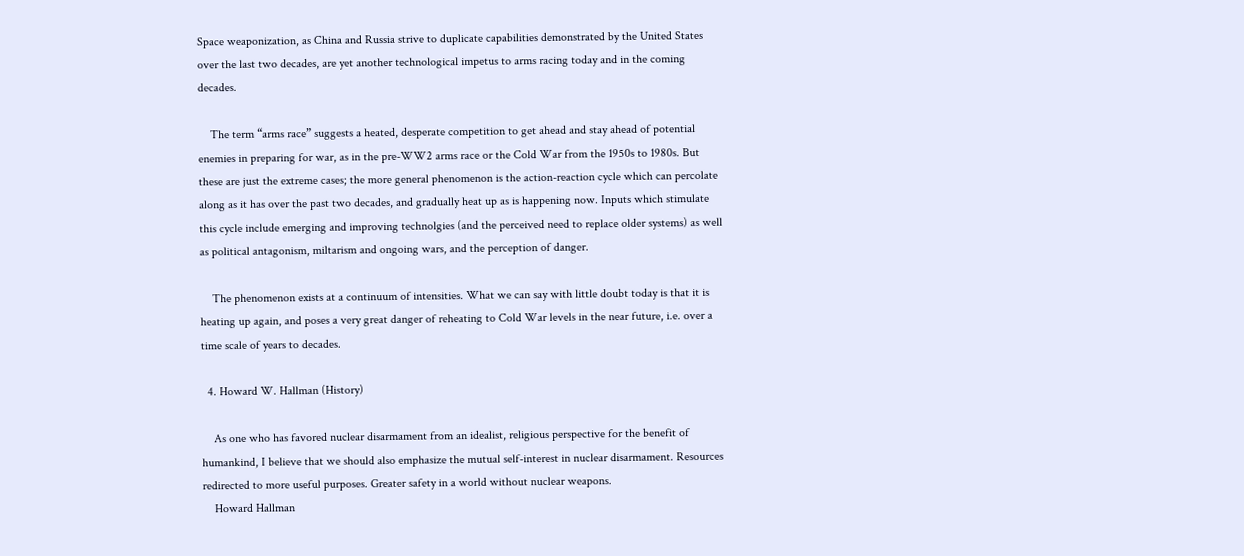Space weaponization, as China and Russia strive to duplicate capabilities demonstrated by the United States over the last two decades, are yet another technological impetus to arms racing today and in the coming decades.

    The term “arms race” suggests a heated, desperate competition to get ahead and stay ahead of potential enemies in preparing for war, as in the pre-WW2 arms race or the Cold War from the 1950s to 1980s. But these are just the extreme cases; the more general phenomenon is the action-reaction cycle which can percolate along as it has over the past two decades, and gradually heat up as is happening now. Inputs which stimulate this cycle include emerging and improving technolgies (and the perceived need to replace older systems) as well as political antagonism, miltarism and ongoing wars, and the perception of danger.

    The phenomenon exists at a continuum of intensities. What we can say with little doubt today is that it is heating up again, and poses a very great danger of reheating to Cold War levels in the near future, i.e. over a time scale of years to decades.

  4. Howard W. Hallman (History)

    As one who has favored nuclear disarmament from an idealist, religious perspective for the benefit of humankind, I believe that we should also emphasize the mutual self-interest in nuclear disarmament. Resources redirected to more useful purposes. Greater safety in a world without nuclear weapons.
    Howard Hallman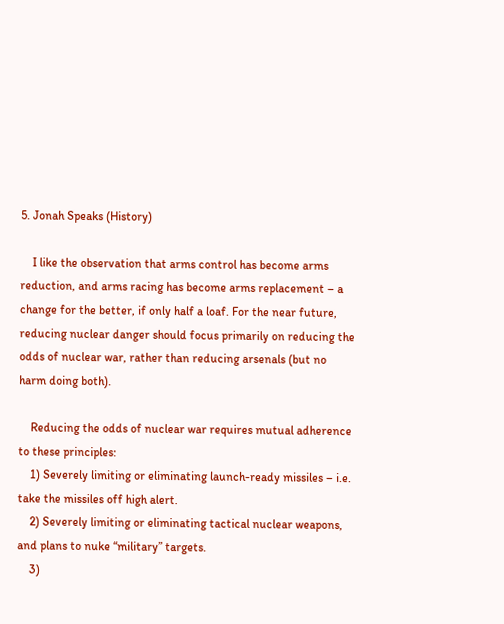5. Jonah Speaks (History)

    I like the observation that arms control has become arms reduction, and arms racing has become arms replacement – a change for the better, if only half a loaf. For the near future, reducing nuclear danger should focus primarily on reducing the odds of nuclear war, rather than reducing arsenals (but no harm doing both).

    Reducing the odds of nuclear war requires mutual adherence to these principles:
    1) Severely limiting or eliminating launch-ready missiles – i.e. take the missiles off high alert.
    2) Severely limiting or eliminating tactical nuclear weapons, and plans to nuke “military” targets.
    3)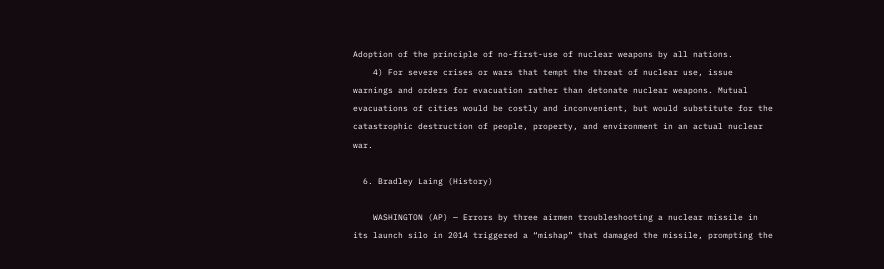Adoption of the principle of no-first-use of nuclear weapons by all nations.
    4) For severe crises or wars that tempt the threat of nuclear use, issue warnings and orders for evacuation rather than detonate nuclear weapons. Mutual evacuations of cities would be costly and inconvenient, but would substitute for the catastrophic destruction of people, property, and environment in an actual nuclear war.

  6. Bradley Laing (History)

    WASHINGTON (AP) — Errors by three airmen troubleshooting a nuclear missile in its launch silo in 2014 triggered a “mishap” that damaged the missile, prompting the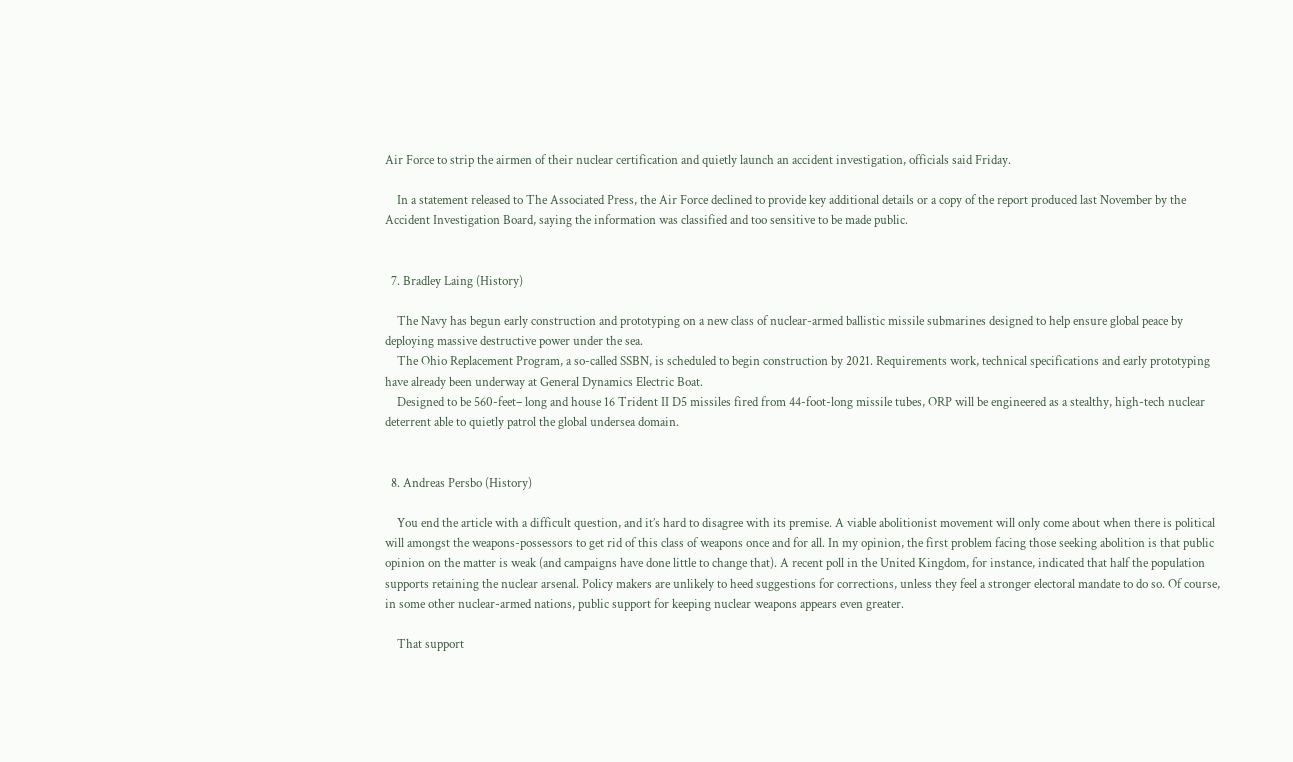Air Force to strip the airmen of their nuclear certification and quietly launch an accident investigation, officials said Friday.

    In a statement released to The Associated Press, the Air Force declined to provide key additional details or a copy of the report produced last November by the Accident Investigation Board, saying the information was classified and too sensitive to be made public.


  7. Bradley Laing (History)

    The Navy has begun early construction and prototyping on a new class of nuclear-armed ballistic missile submarines designed to help ensure global peace by deploying massive destructive power under the sea.
    The Ohio Replacement Program, a so-called SSBN, is scheduled to begin construction by 2021. Requirements work, technical specifications and early prototyping have already been underway at General Dynamics Electric Boat.
    Designed to be 560-feet– long and house 16 Trident II D5 missiles fired from 44-foot-long missile tubes, ORP will be engineered as a stealthy, high-tech nuclear deterrent able to quietly patrol the global undersea domain.


  8. Andreas Persbo (History)

    You end the article with a difficult question, and it’s hard to disagree with its premise. A viable abolitionist movement will only come about when there is political will amongst the weapons-possessors to get rid of this class of weapons once and for all. In my opinion, the first problem facing those seeking abolition is that public opinion on the matter is weak (and campaigns have done little to change that). A recent poll in the United Kingdom, for instance, indicated that half the population supports retaining the nuclear arsenal. Policy makers are unlikely to heed suggestions for corrections, unless they feel a stronger electoral mandate to do so. Of course, in some other nuclear-armed nations, public support for keeping nuclear weapons appears even greater.

    That support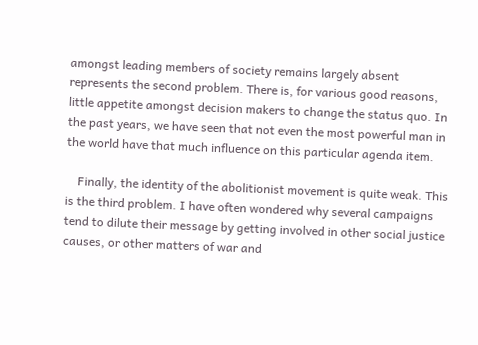amongst leading members of society remains largely absent represents the second problem. There is, for various good reasons, little appetite amongst decision makers to change the status quo. In the past years, we have seen that not even the most powerful man in the world have that much influence on this particular agenda item.

    Finally, the identity of the abolitionist movement is quite weak. This is the third problem. I have often wondered why several campaigns tend to dilute their message by getting involved in other social justice causes, or other matters of war and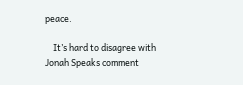peace.

    It’s hard to disagree with Jonah Speaks comment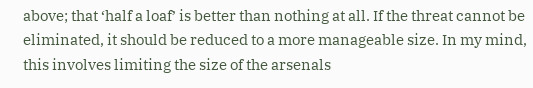above; that ‘half a loaf’ is better than nothing at all. If the threat cannot be eliminated, it should be reduced to a more manageable size. In my mind, this involves limiting the size of the arsenals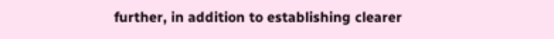further, in addition to establishing clearer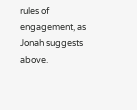rules of engagement, as Jonah suggests above.